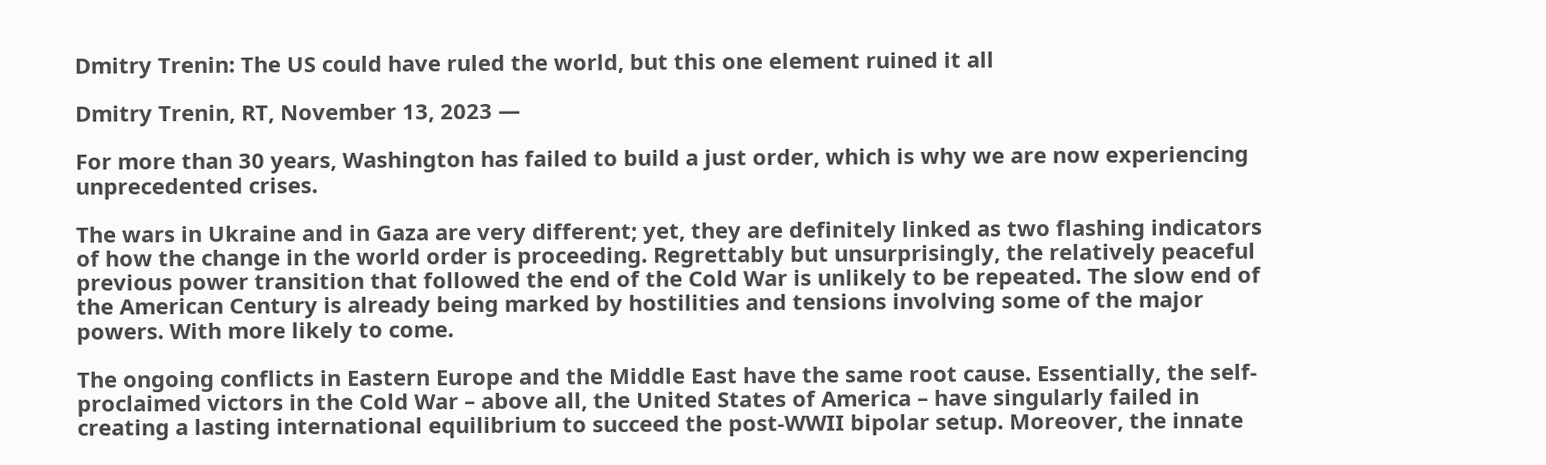Dmitry Trenin: The US could have ruled the world, but this one element ruined it all

Dmitry Trenin, RT, November 13, 2023 —

For more than 30 years, Washington has failed to build a just order, which is why we are now experiencing unprecedented crises.

The wars in Ukraine and in Gaza are very different; yet, they are definitely linked as two flashing indicators of how the change in the world order is proceeding. Regrettably but unsurprisingly, the relatively peaceful previous power transition that followed the end of the Cold War is unlikely to be repeated. The slow end of the American Century is already being marked by hostilities and tensions involving some of the major powers. With more likely to come.

The ongoing conflicts in Eastern Europe and the Middle East have the same root cause. Essentially, the self-proclaimed victors in the Cold War – above all, the United States of America – have singularly failed in creating a lasting international equilibrium to succeed the post-WWII bipolar setup. Moreover, the innate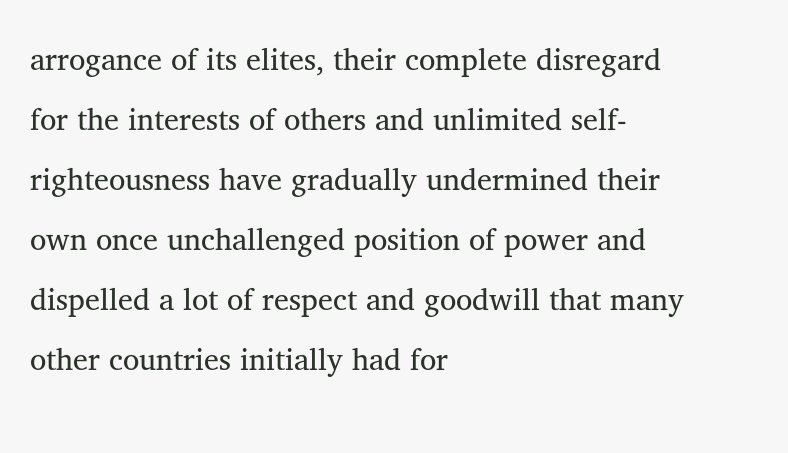arrogance of its elites, their complete disregard for the interests of others and unlimited self-righteousness have gradually undermined their own once unchallenged position of power and dispelled a lot of respect and goodwill that many other countries initially had for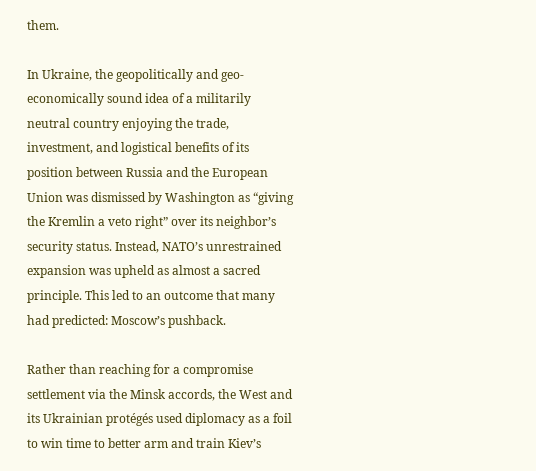them.

In Ukraine, the geopolitically and geo-economically sound idea of a militarily neutral country enjoying the trade, investment, and logistical benefits of its position between Russia and the European Union was dismissed by Washington as “giving the Kremlin a veto right” over its neighbor’s security status. Instead, NATO’s unrestrained expansion was upheld as almost a sacred principle. This led to an outcome that many had predicted: Moscow’s pushback.

Rather than reaching for a compromise settlement via the Minsk accords, the West and its Ukrainian protégés used diplomacy as a foil to win time to better arm and train Kiev’s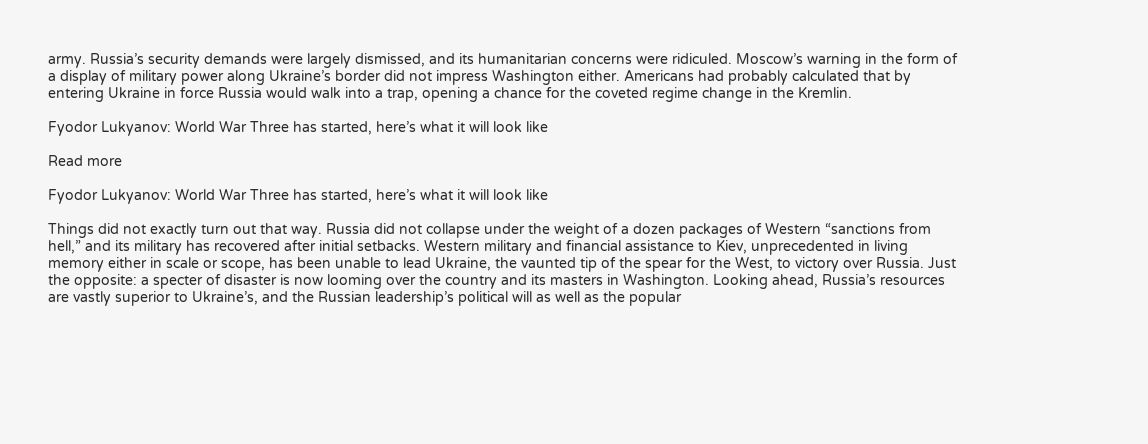army. Russia’s security demands were largely dismissed, and its humanitarian concerns were ridiculed. Moscow’s warning in the form of a display of military power along Ukraine’s border did not impress Washington either. Americans had probably calculated that by entering Ukraine in force Russia would walk into a trap, opening a chance for the coveted regime change in the Kremlin.

Fyodor Lukyanov: World War Three has started, here’s what it will look like

Read more

Fyodor Lukyanov: World War Three has started, here’s what it will look like

Things did not exactly turn out that way. Russia did not collapse under the weight of a dozen packages of Western “sanctions from hell,” and its military has recovered after initial setbacks. Western military and financial assistance to Kiev, unprecedented in living memory either in scale or scope, has been unable to lead Ukraine, the vaunted tip of the spear for the West, to victory over Russia. Just the opposite: a specter of disaster is now looming over the country and its masters in Washington. Looking ahead, Russia’s resources are vastly superior to Ukraine’s, and the Russian leadership’s political will as well as the popular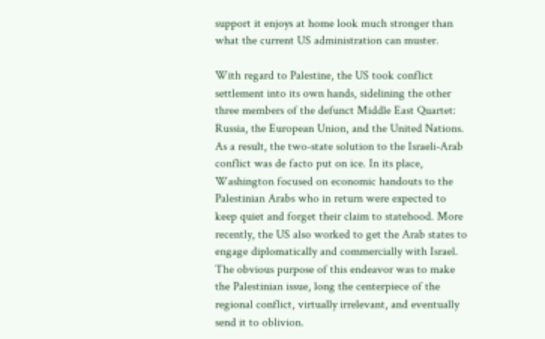support it enjoys at home look much stronger than what the current US administration can muster.

With regard to Palestine, the US took conflict settlement into its own hands, sidelining the other three members of the defunct Middle East Quartet: Russia, the European Union, and the United Nations. As a result, the two-state solution to the Israeli-Arab conflict was de facto put on ice. In its place, Washington focused on economic handouts to the Palestinian Arabs who in return were expected to keep quiet and forget their claim to statehood. More recently, the US also worked to get the Arab states to engage diplomatically and commercially with Israel. The obvious purpose of this endeavor was to make the Palestinian issue, long the centerpiece of the regional conflict, virtually irrelevant, and eventually send it to oblivion.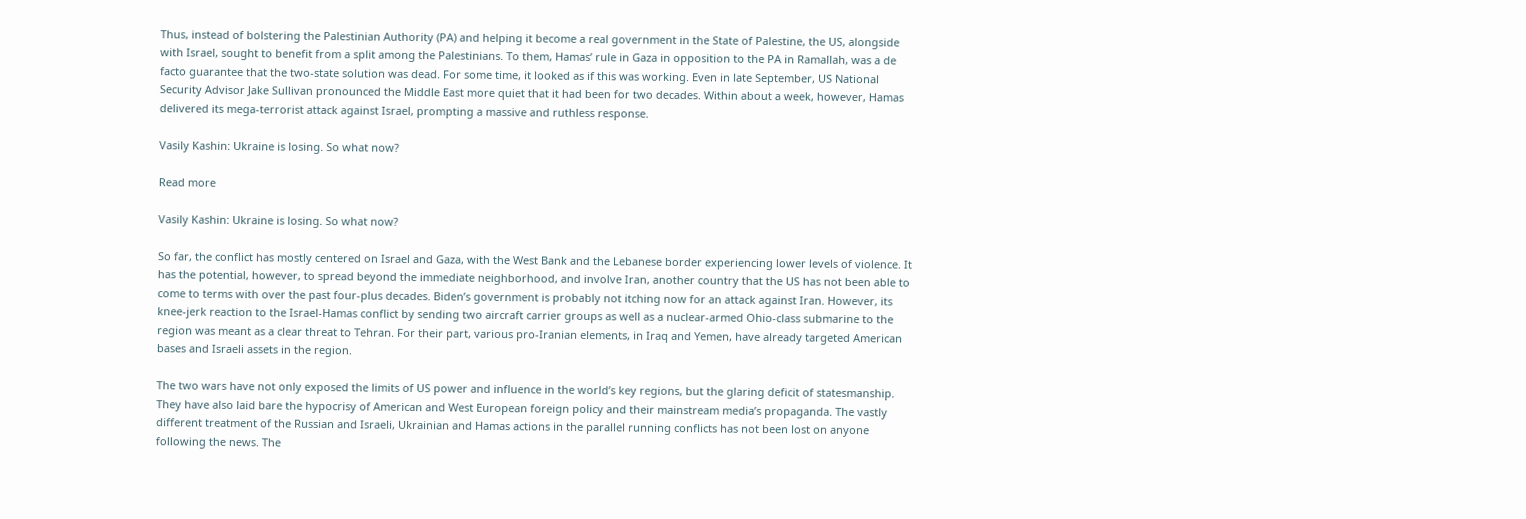Thus, instead of bolstering the Palestinian Authority (PA) and helping it become a real government in the State of Palestine, the US, alongside with Israel, sought to benefit from a split among the Palestinians. To them, Hamas’ rule in Gaza in opposition to the PA in Ramallah, was a de facto guarantee that the two-state solution was dead. For some time, it looked as if this was working. Even in late September, US National Security Advisor Jake Sullivan pronounced the Middle East more quiet that it had been for two decades. Within about a week, however, Hamas delivered its mega-terrorist attack against Israel, prompting a massive and ruthless response.

Vasily Kashin: Ukraine is losing. So what now?

Read more

Vasily Kashin: Ukraine is losing. So what now?

So far, the conflict has mostly centered on Israel and Gaza, with the West Bank and the Lebanese border experiencing lower levels of violence. It has the potential, however, to spread beyond the immediate neighborhood, and involve Iran, another country that the US has not been able to come to terms with over the past four-plus decades. Biden’s government is probably not itching now for an attack against Iran. However, its knee-jerk reaction to the Israel-Hamas conflict by sending two aircraft carrier groups as well as a nuclear-armed Ohio-class submarine to the region was meant as a clear threat to Tehran. For their part, various pro-Iranian elements, in Iraq and Yemen, have already targeted American bases and Israeli assets in the region.

The two wars have not only exposed the limits of US power and influence in the world’s key regions, but the glaring deficit of statesmanship. They have also laid bare the hypocrisy of American and West European foreign policy and their mainstream media’s propaganda. The vastly different treatment of the Russian and Israeli, Ukrainian and Hamas actions in the parallel running conflicts has not been lost on anyone following the news. The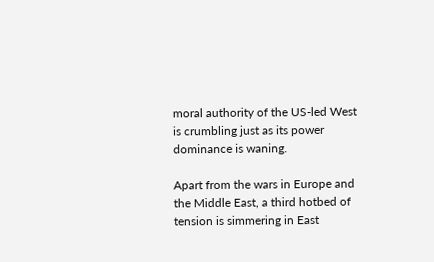moral authority of the US-led West is crumbling just as its power dominance is waning.

Apart from the wars in Europe and the Middle East, a third hotbed of tension is simmering in East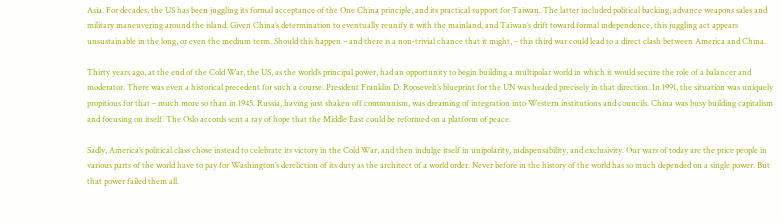Asia. For decades, the US has been juggling its formal acceptance of the One China principle, and its practical support for Taiwan. The latter included political backing, advance weapons sales and military maneuvering around the island. Given China’s determination to eventually reunify it with the mainland, and Taiwan’s drift toward formal independence, this juggling act appears unsustainable in the long, or even the medium term. Should this happen – and there is a non-trivial chance that it might, – this third war could lead to a direct clash between America and China.

Thirty years ago, at the end of the Cold War, the US, as the world’s principal power, had an opportunity to begin building a multipolar world in which it would secure the role of a balancer and moderator. There was even a historical precedent for such a course. President Franklin D. Roosevelt’s blueprint for the UN was headed precisely in that direction. In 1991, the situation was uniquely propitious for that – much more so than in 1945. Russia, having just shaken off communism, was dreaming of integration into Western institutions and councils. China was busy building capitalism and focusing on itself. The Oslo accords sent a ray of hope that the Middle East could be reformed on a platform of peace.

Sadly, America’s political class chose instead to celebrate its victory in the Cold War, and then indulge itself in unipolarity, indispensability, and exclusivity. Our wars of today are the price people in various parts of the world have to pay for Washington’s dereliction of its duty as the architect of a world order. Never before in the history of the world has so much depended on a single power. But that power failed them all.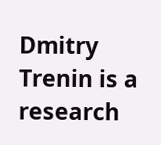Dmitry Trenin is a research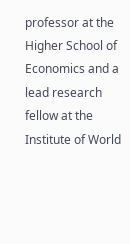professor at the Higher School of Economics and a lead research fellow at the Institute of World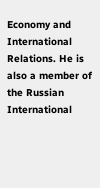Economy and International Relations. He is also a member of the Russian International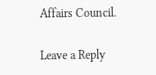Affairs Council.

Leave a Reply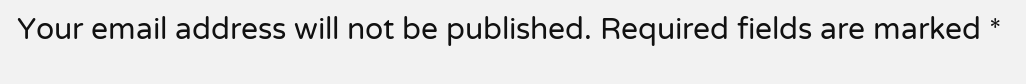Your email address will not be published. Required fields are marked *